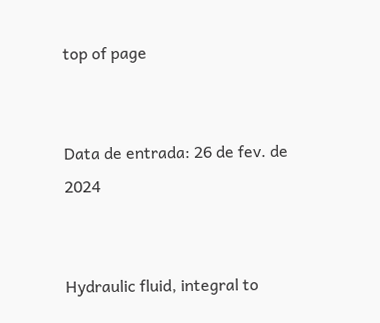top of page


Data de entrada: 26 de fev. de 2024


Hydraulic fluid, integral to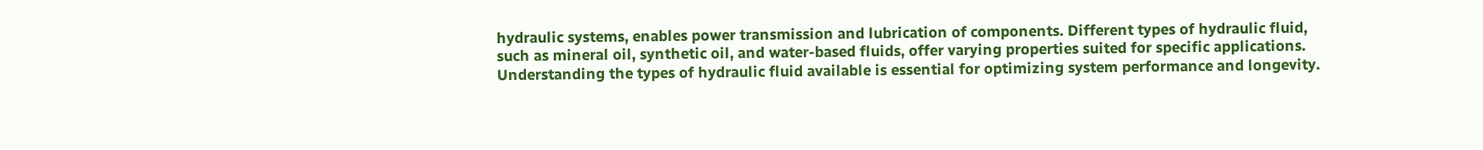hydraulic systems, enables power transmission and lubrication of components. Different types of hydraulic fluid, such as mineral oil, synthetic oil, and water-based fluids, offer varying properties suited for specific applications. Understanding the types of hydraulic fluid available is essential for optimizing system performance and longevity.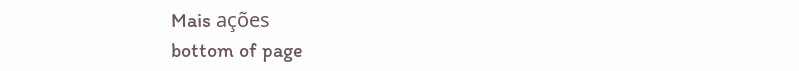Mais ações
bottom of page